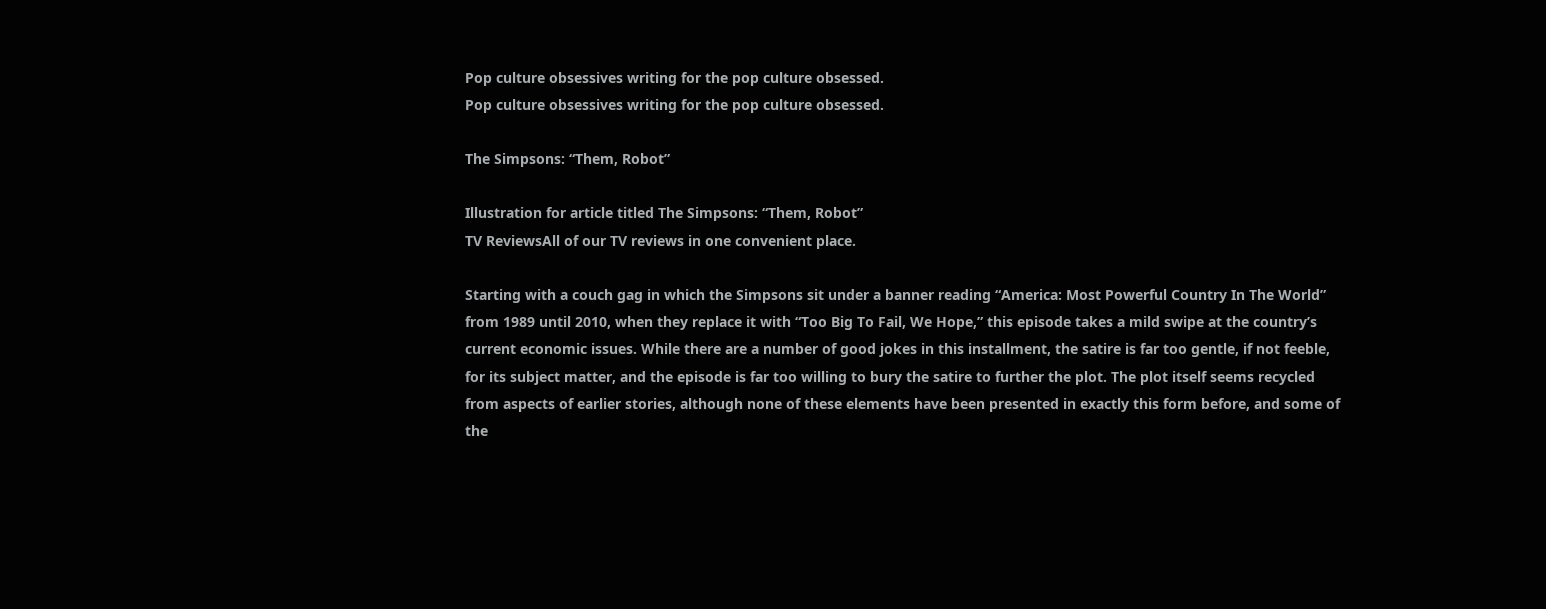Pop culture obsessives writing for the pop culture obsessed.
Pop culture obsessives writing for the pop culture obsessed.

The Simpsons: “Them, Robot”

Illustration for article titled The Simpsons: “Them, Robot”
TV ReviewsAll of our TV reviews in one convenient place.

Starting with a couch gag in which the Simpsons sit under a banner reading “America: Most Powerful Country In The World” from 1989 until 2010, when they replace it with “Too Big To Fail, We Hope,” this episode takes a mild swipe at the country’s current economic issues. While there are a number of good jokes in this installment, the satire is far too gentle, if not feeble, for its subject matter, and the episode is far too willing to bury the satire to further the plot. The plot itself seems recycled from aspects of earlier stories, although none of these elements have been presented in exactly this form before, and some of the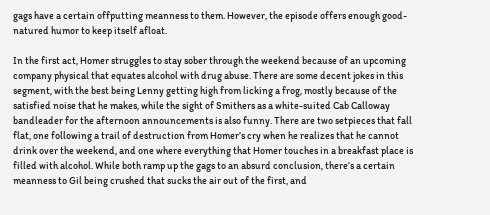gags have a certain offputting meanness to them. However, the episode offers enough good-natured humor to keep itself afloat.

In the first act, Homer struggles to stay sober through the weekend because of an upcoming company physical that equates alcohol with drug abuse. There are some decent jokes in this segment, with the best being Lenny getting high from licking a frog, mostly because of the satisfied noise that he makes, while the sight of Smithers as a white-suited Cab Calloway bandleader for the afternoon announcements is also funny. There are two setpieces that fall flat, one following a trail of destruction from Homer’s cry when he realizes that he cannot drink over the weekend, and one where everything that Homer touches in a breakfast place is filled with alcohol. While both ramp up the gags to an absurd conclusion, there’s a certain meanness to Gil being crushed that sucks the air out of the first, and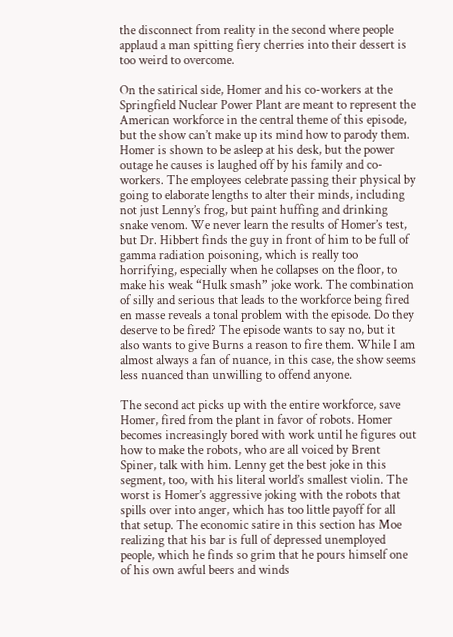the disconnect from reality in the second where people applaud a man spitting fiery cherries into their dessert is too weird to overcome.

On the satirical side, Homer and his co-workers at the Springfield Nuclear Power Plant are meant to represent the American workforce in the central theme of this episode, but the show can’t make up its mind how to parody them. Homer is shown to be asleep at his desk, but the power outage he causes is laughed off by his family and co-workers. The employees celebrate passing their physical by going to elaborate lengths to alter their minds, including not just Lenny’s frog, but paint huffing and drinking snake venom. We never learn the results of Homer’s test, but Dr. Hibbert finds the guy in front of him to be full of gamma radiation poisoning, which is really too horrifying, especially when he collapses on the floor, to make his weak “Hulk smash” joke work. The combination of silly and serious that leads to the workforce being fired en masse reveals a tonal problem with the episode. Do they deserve to be fired? The episode wants to say no, but it also wants to give Burns a reason to fire them. While I am almost always a fan of nuance, in this case, the show seems less nuanced than unwilling to offend anyone.

The second act picks up with the entire workforce, save Homer, fired from the plant in favor of robots. Homer becomes increasingly bored with work until he figures out how to make the robots, who are all voiced by Brent Spiner, talk with him. Lenny get the best joke in this segment, too, with his literal world’s smallest violin. The worst is Homer’s aggressive joking with the robots that spills over into anger, which has too little payoff for all that setup. The economic satire in this section has Moe realizing that his bar is full of depressed unemployed people, which he finds so grim that he pours himself one of his own awful beers and winds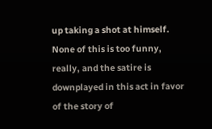up taking a shot at himself. None of this is too funny, really, and the satire is downplayed in this act in favor of the story of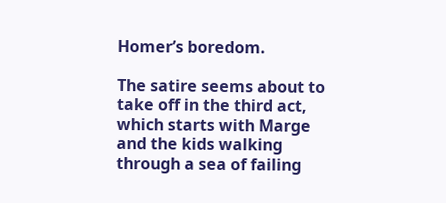Homer’s boredom.

The satire seems about to take off in the third act, which starts with Marge and the kids walking through a sea of failing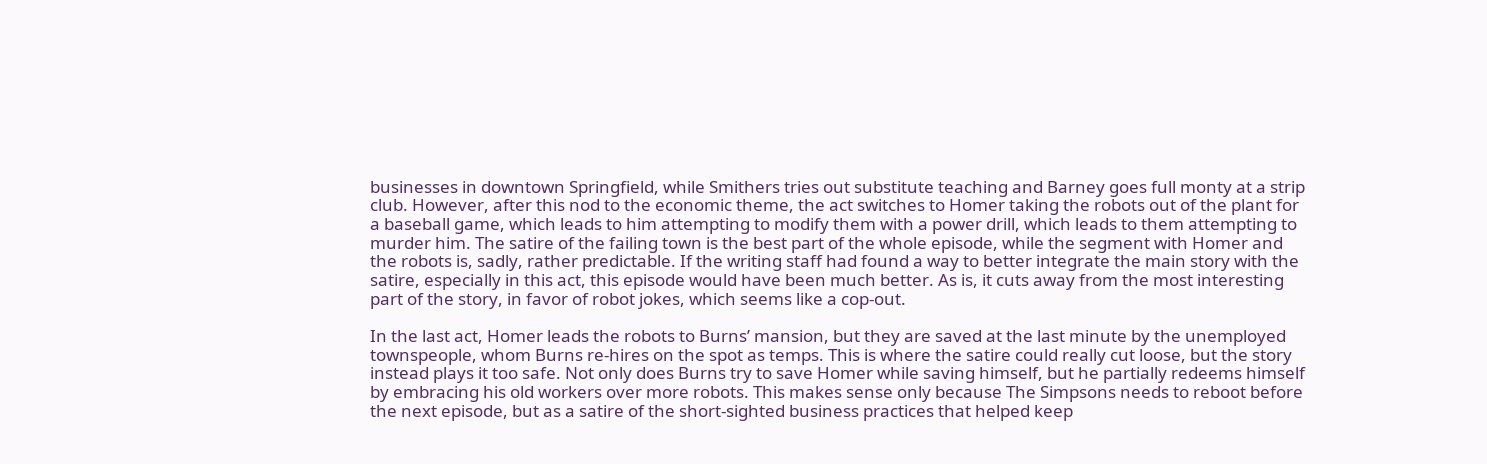businesses in downtown Springfield, while Smithers tries out substitute teaching and Barney goes full monty at a strip club. However, after this nod to the economic theme, the act switches to Homer taking the robots out of the plant for a baseball game, which leads to him attempting to modify them with a power drill, which leads to them attempting to murder him. The satire of the failing town is the best part of the whole episode, while the segment with Homer and the robots is, sadly, rather predictable. If the writing staff had found a way to better integrate the main story with the satire, especially in this act, this episode would have been much better. As is, it cuts away from the most interesting part of the story, in favor of robot jokes, which seems like a cop-out.

In the last act, Homer leads the robots to Burns’ mansion, but they are saved at the last minute by the unemployed townspeople, whom Burns re-hires on the spot as temps. This is where the satire could really cut loose, but the story instead plays it too safe. Not only does Burns try to save Homer while saving himself, but he partially redeems himself by embracing his old workers over more robots. This makes sense only because The Simpsons needs to reboot before the next episode, but as a satire of the short-sighted business practices that helped keep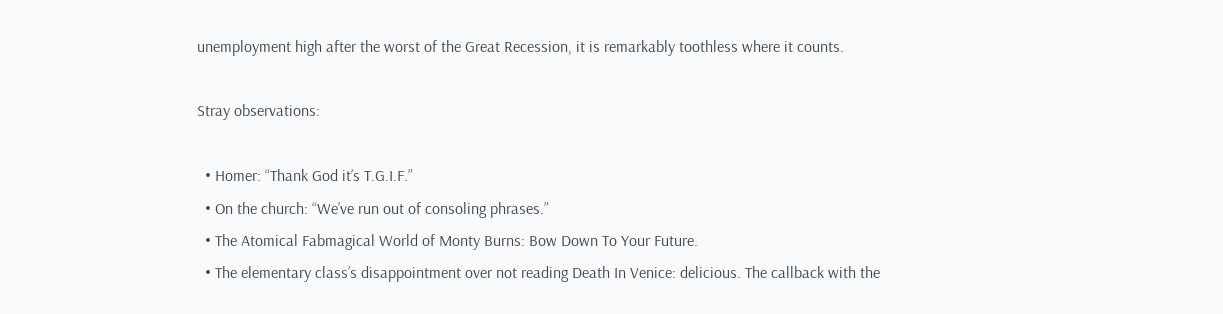unemployment high after the worst of the Great Recession, it is remarkably toothless where it counts.

Stray observations:

  • Homer: “Thank God it’s T.G.I.F.”
  • On the church: “We’ve run out of consoling phrases.”
  • The Atomical Fabmagical World of Monty Burns: Bow Down To Your Future.
  • The elementary class’s disappointment over not reading Death In Venice: delicious. The callback with the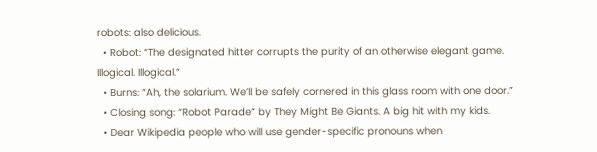robots: also delicious.
  • Robot: “The designated hitter corrupts the purity of an otherwise elegant game. Illogical. Illogical.”
  • Burns: “Ah, the solarium. We’ll be safely cornered in this glass room with one door.”
  • Closing song: “Robot Parade” by They Might Be Giants. A big hit with my kids.
  • Dear Wikipedia people who will use gender-specific pronouns when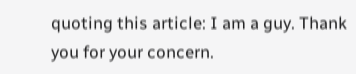quoting this article: I am a guy. Thank you for your concern.